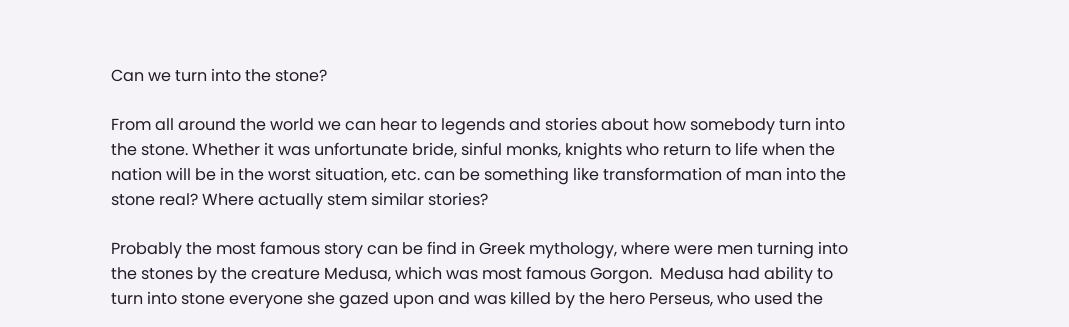Can we turn into the stone?

From all around the world we can hear to legends and stories about how somebody turn into the stone. Whether it was unfortunate bride, sinful monks, knights who return to life when the nation will be in the worst situation, etc. can be something like transformation of man into the stone real? Where actually stem similar stories?

Probably the most famous story can be find in Greek mythology, where were men turning into the stones by the creature Medusa, which was most famous Gorgon.  Medusa had ability to turn into stone everyone she gazed upon and was killed by the hero Perseus, who used the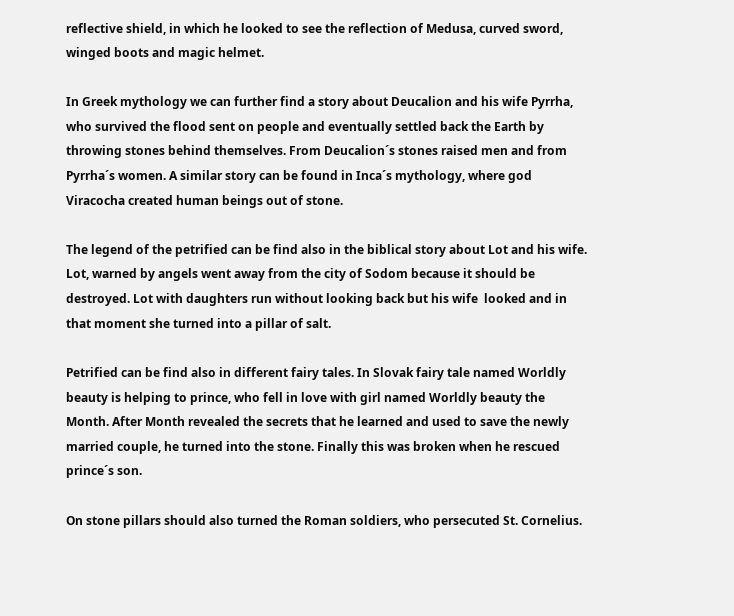reflective shield, in which he looked to see the reflection of Medusa, curved sword, winged boots and magic helmet.

In Greek mythology we can further find a story about Deucalion and his wife Pyrrha, who survived the flood sent on people and eventually settled back the Earth by throwing stones behind themselves. From Deucalion´s stones raised men and from Pyrrha´s women. A similar story can be found in Inca´s mythology, where god Viracocha created human beings out of stone.

The legend of the petrified can be find also in the biblical story about Lot and his wife. Lot, warned by angels went away from the city of Sodom because it should be destroyed. Lot with daughters run without looking back but his wife  looked and in that moment she turned into a pillar of salt.

Petrified can be find also in different fairy tales. In Slovak fairy tale named Worldly beauty is helping to prince, who fell in love with girl named Worldly beauty the Month. After Month revealed the secrets that he learned and used to save the newly married couple, he turned into the stone. Finally this was broken when he rescued prince´s son.

On stone pillars should also turned the Roman soldiers, who persecuted St. Cornelius.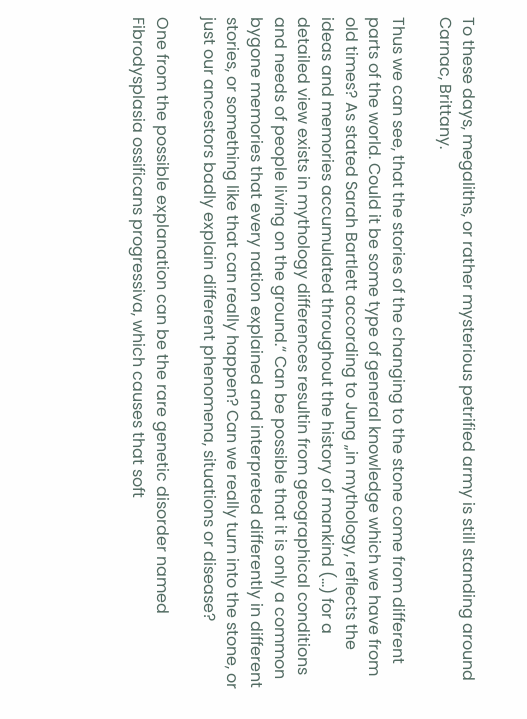To these days, megaliths, or rather mysterious petrified army is still standing around Carnac, Brittany.

Thus we can see, that the stories of the changing to the stone come from different parts of the world. Could it be some type of general knowledge which we have from old times? As stated Sarah Bartlett according to Jung „in mythology, reflects the ideas and memories accumulated throughout the history of mankind (...) for a detailed view exists in mythology differences resultin from geographical conditions and needs of people living on the ground.“ Can be possible that it is only a common bygone memories that every nation explained and interpreted differently in different stories, or something like that can really happen? Can we really turn into the stone, or just our ancestors badly explain different phenomena, situations or disease?

One from the possible explanation can be the rare genetic disorder named Fibrodysplasia ossificans progressiva, which causes that soft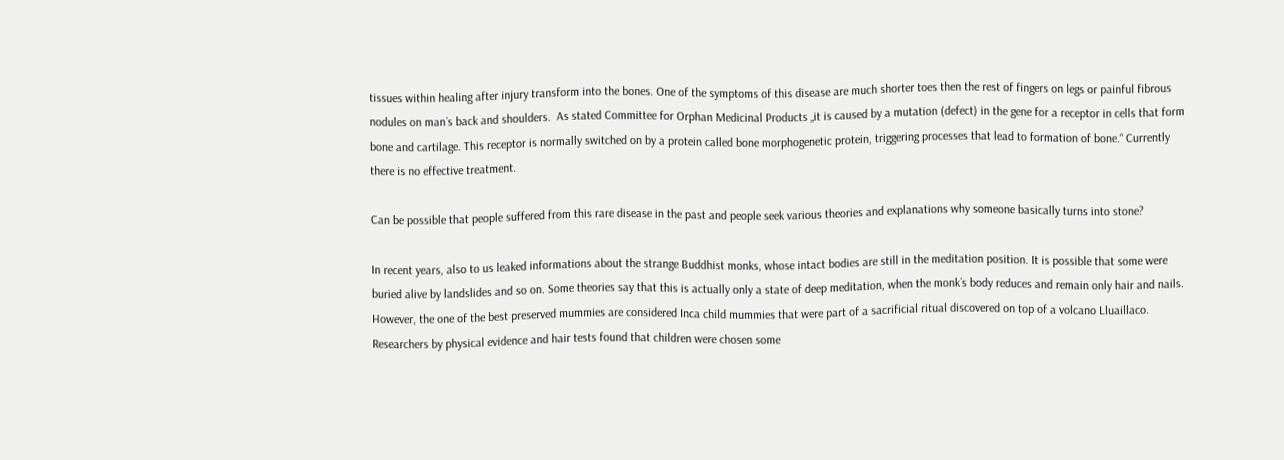tissues within healing after injury transform into the bones. One of the symptoms of this disease are much shorter toes then the rest of fingers on legs or painful fibrous nodules on man´s back and shoulders.  As stated Committee for Orphan Medicinal Products „it is caused by a mutation (defect) in the gene for a receptor in cells that form bone and cartilage. This receptor is normally switched on by a protein called bone morphogenetic protein, triggering processes that lead to formation of bone.“ Currently there is no effective treatment.

Can be possible that people suffered from this rare disease in the past and people seek various theories and explanations why someone basically turns into stone?

In recent years, also to us leaked informations about the strange Buddhist monks, whose intact bodies are still in the meditation position. It is possible that some were buried alive by landslides and so on. Some theories say that this is actually only a state of deep meditation, when the monk´s body reduces and remain only hair and nails. However, the one of the best preserved mummies are considered Inca child mummies that were part of a sacrificial ritual discovered on top of a volcano Lluaillaco. Researchers by physical evidence and hair tests found that children were chosen some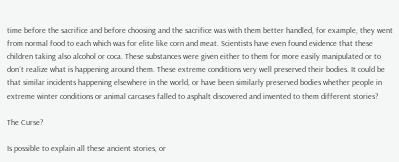time before the sacrifice and before choosing and the sacrifice was with them better handled, for example, they went from normal food to each which was for elite like corn and meat. Scientists have even found evidence that these children taking also alcohol or coca. These substances were given either to them for more easily manipulated or to don´t realize what is happening around them. These extreme conditions very well preserved their bodies. It could be that similar incidents happening elsewhere in the world, or have been similarly preserved bodies whether people in extreme winter conditions or animal carcases falled to asphalt discovered and invented to them different stories?

The Curse?

Is possible to explain all these ancient stories, or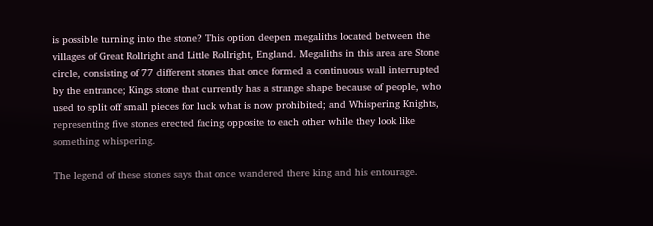is possible turning into the stone? This option deepen megaliths located between the villages of Great Rollright and Little Rollright, England. Megaliths in this area are Stone circle, consisting of 77 different stones that once formed a continuous wall interrupted by the entrance; Kings stone that currently has a strange shape because of people, who used to split off small pieces for luck what is now prohibited; and Whispering Knights, representing five stones erected facing opposite to each other while they look like something whispering.

The legend of these stones says that once wandered there king and his entourage.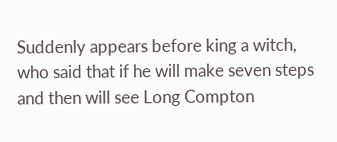Suddenly appears before king a witch, who said that if he will make seven steps and then will see Long Compton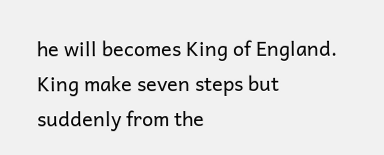he will becomes King of England. King make seven steps but suddenly from the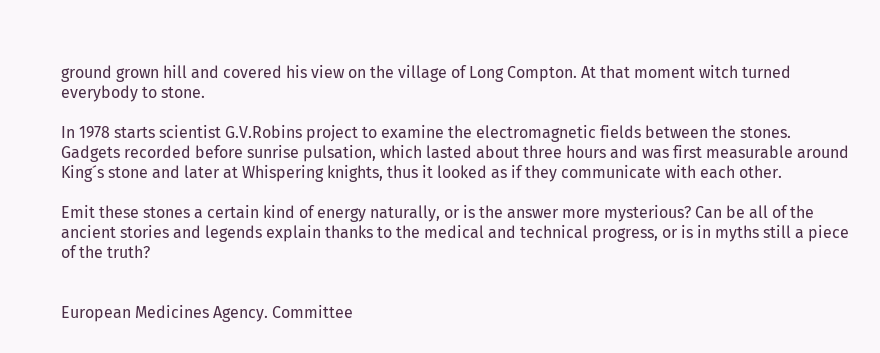ground grown hill and covered his view on the village of Long Compton. At that moment witch turned everybody to stone.

In 1978 starts scientist G.V.Robins project to examine the electromagnetic fields between the stones. Gadgets recorded before sunrise pulsation, which lasted about three hours and was first measurable around King´s stone and later at Whispering knights, thus it looked as if they communicate with each other.

Emit these stones a certain kind of energy naturally, or is the answer more mysterious? Can be all of the ancient stories and legends explain thanks to the medical and technical progress, or is in myths still a piece of the truth?


European Medicines Agency. Committee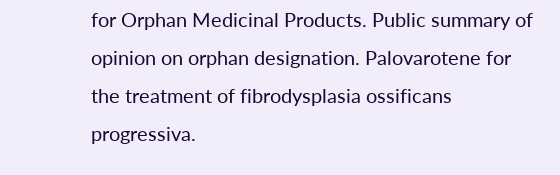for Orphan Medicinal Products. Public summary of opinion on orphan designation. Palovarotene for the treatment of fibrodysplasia ossificans progressiva.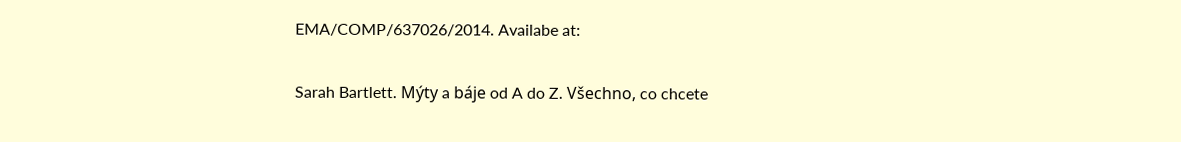EMA/COMP/637026/2014. Availabe at:

Sarah Bartlett. Mýty a báje od A do Z. Všechno, co chcete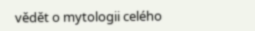vědět o mytologii celého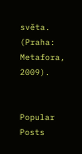světa. (Praha: Metafora, 2009).


Popular Posts